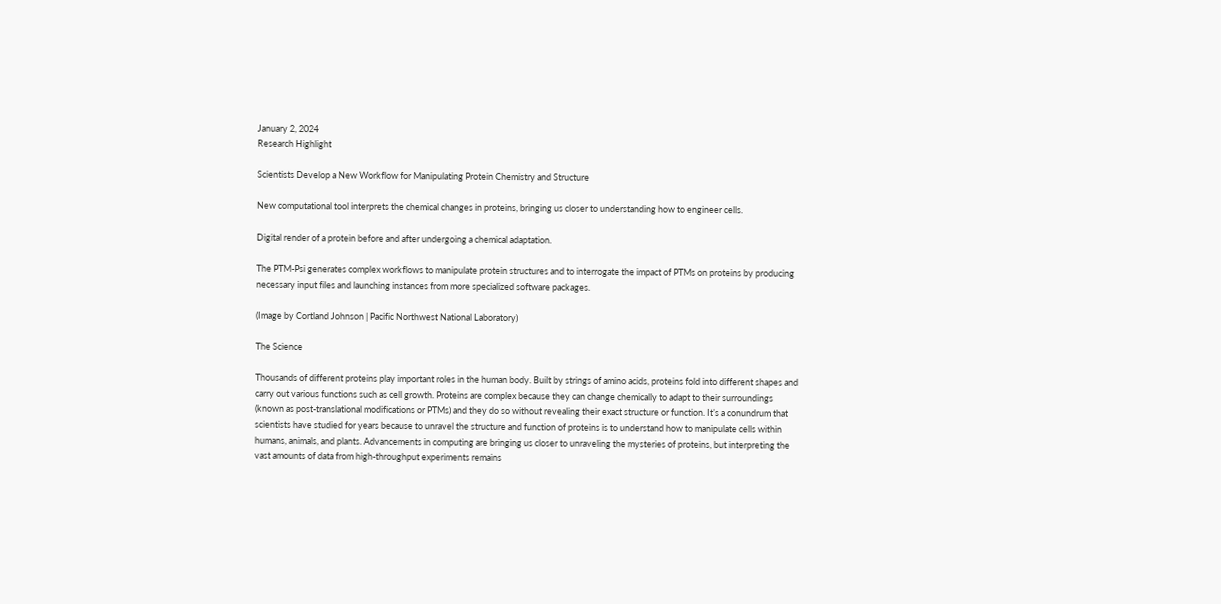January 2, 2024
Research Highlight

Scientists Develop a New Workflow for Manipulating Protein Chemistry and Structure

New computational tool interprets the chemical changes in proteins, bringing us closer to understanding how to engineer cells.

Digital render of a protein before and after undergoing a chemical adaptation.

The PTM-Psi generates complex workflows to manipulate protein structures and to interrogate the impact of PTMs on proteins by producing necessary input files and launching instances from more specialized software packages.

(Image by Cortland Johnson | Pacific Northwest National Laboratory)

The Science

Thousands of different proteins play important roles in the human body. Built by strings of amino acids, proteins fold into different shapes and carry out various functions such as cell growth. Proteins are complex because they can change chemically to adapt to their surroundings (known as post-translational modifications or PTMs) and they do so without revealing their exact structure or function. It’s a conundrum that scientists have studied for years because to unravel the structure and function of proteins is to understand how to manipulate cells within humans, animals, and plants. Advancements in computing are bringing us closer to unraveling the mysteries of proteins, but interpreting the vast amounts of data from high-throughput experiments remains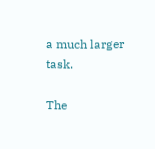a much larger task.

The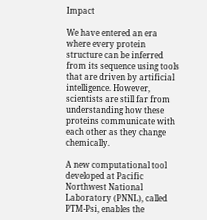Impact

We have entered an era where every protein structure can be inferred from its sequence using tools that are driven by artificial intelligence. However, scientists are still far from understanding how these proteins communicate with each other as they change chemically.

A new computational tool developed at Pacific Northwest National Laboratory (PNNL), called PTM-Psi, enables the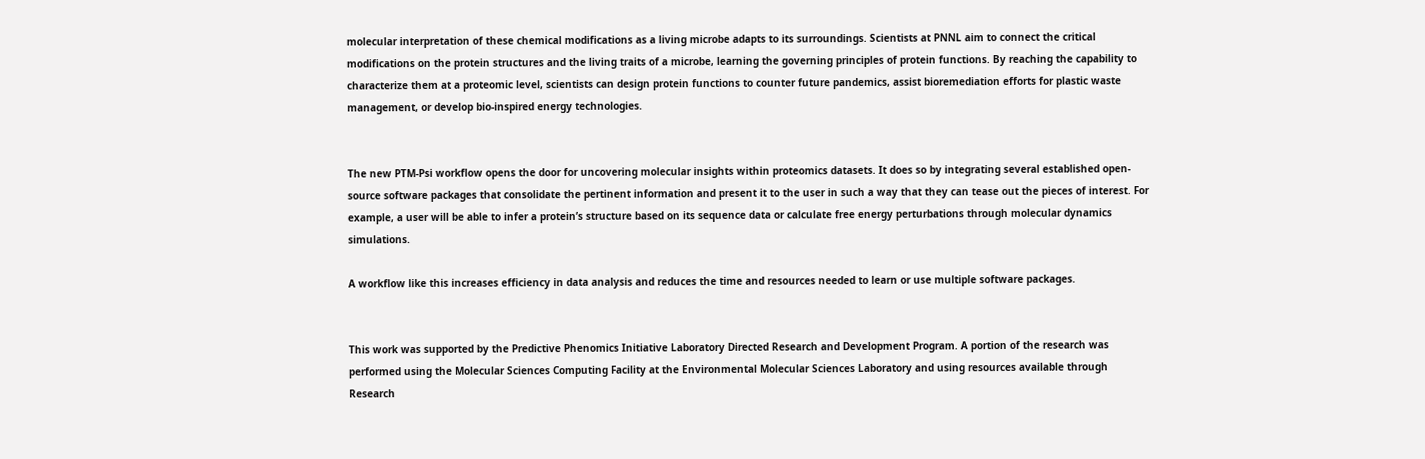molecular interpretation of these chemical modifications as a living microbe adapts to its surroundings. Scientists at PNNL aim to connect the critical modifications on the protein structures and the living traits of a microbe, learning the governing principles of protein functions. By reaching the capability to characterize them at a proteomic level, scientists can design protein functions to counter future pandemics, assist bioremediation efforts for plastic waste management, or develop bio-inspired energy technologies.


The new PTM-Psi workflow opens the door for uncovering molecular insights within proteomics datasets. It does so by integrating several established open-source software packages that consolidate the pertinent information and present it to the user in such a way that they can tease out the pieces of interest. For example, a user will be able to infer a protein’s structure based on its sequence data or calculate free energy perturbations through molecular dynamics simulations.

A workflow like this increases efficiency in data analysis and reduces the time and resources needed to learn or use multiple software packages.


This work was supported by the Predictive Phenomics Initiative Laboratory Directed Research and Development Program. A portion of the research was performed using the Molecular Sciences Computing Facility at the Environmental Molecular Sciences Laboratory and using resources available through Research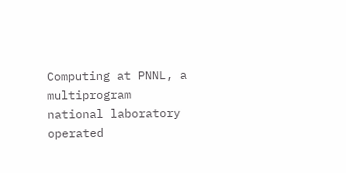Computing at PNNL, a multiprogram national laboratory operated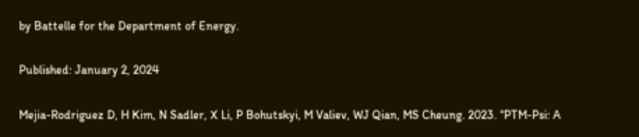by Battelle for the Department of Energy.

Published: January 2, 2024

Mejia-Rodriguez D, H Kim, N Sadler, X Li, P Bohutskyi, M Valiev, WJ Qian, MS Cheung. 2023. “PTM-Psi: A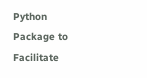Python Package to Facilitate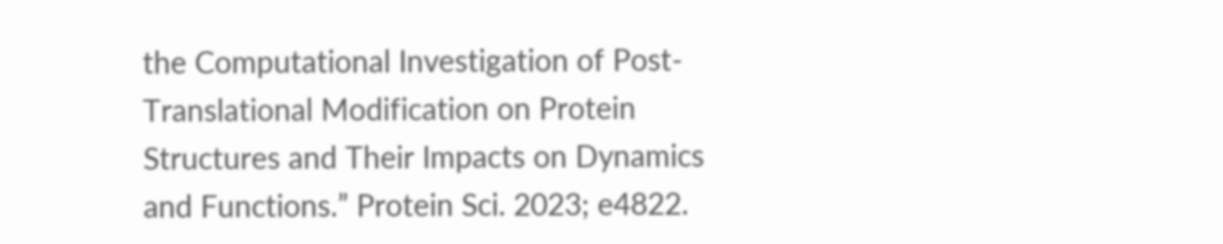the Computational Investigation of Post-Translational Modification on Protein Structures and Their Impacts on Dynamics and Functions.” Protein Sci. 2023; e4822.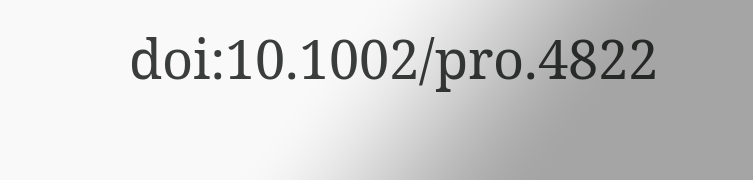doi:10.1002/pro.4822